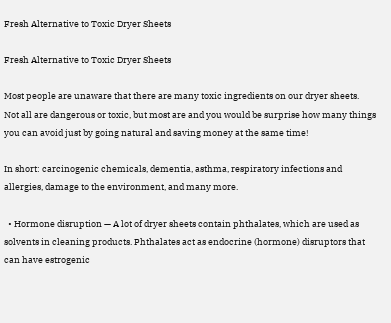Fresh Alternative to Toxic Dryer Sheets

Fresh Alternative to Toxic Dryer Sheets

Most people are unaware that there are many toxic ingredients on our dryer sheets.  Not all are dangerous or toxic, but most are and you would be surprise how many things you can avoid just by going natural and saving money at the same time!

In short: carcinogenic chemicals, dementia, asthma, respiratory infections and allergies, damage to the environment, and many more.

  • Hormone disruption — A lot of dryer sheets contain phthalates, which are used as solvents in cleaning products. Phthalates act as endocrine (hormone) disruptors that can have estrogenic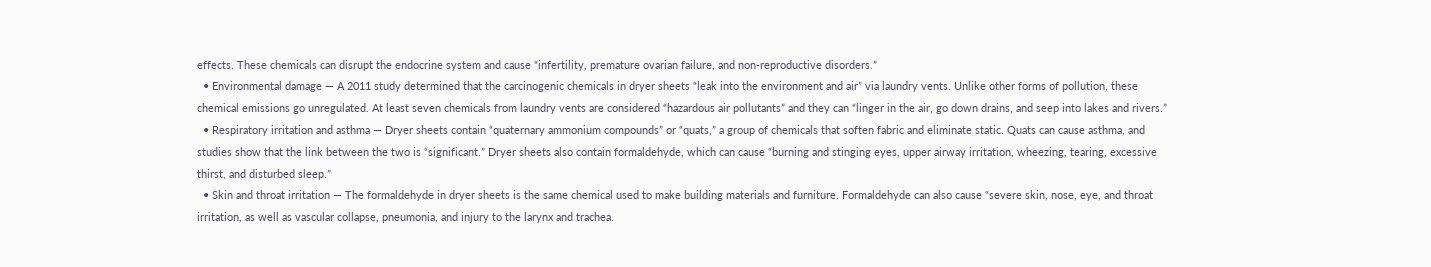effects. These chemicals can disrupt the endocrine system and cause “infertility, premature ovarian failure, and non-reproductive disorders.”
  • Environmental damage — A 2011 study determined that the carcinogenic chemicals in dryer sheets “leak into the environment and air” via laundry vents. Unlike other forms of pollution, these chemical emissions go unregulated. At least seven chemicals from laundry vents are considered “hazardous air pollutants” and they can “linger in the air, go down drains, and seep into lakes and rivers.”
  • Respiratory irritation and asthma — Dryer sheets contain “quaternary ammonium compounds” or “quats,” a group of chemicals that soften fabric and eliminate static. Quats can cause asthma, and studies show that the link between the two is “significant.” Dryer sheets also contain formaldehyde, which can cause “burning and stinging eyes, upper airway irritation, wheezing, tearing, excessive thirst, and disturbed sleep.”
  • Skin and throat irritation — The formaldehyde in dryer sheets is the same chemical used to make building materials and furniture. Formaldehyde can also cause “severe skin, nose, eye, and throat irritation, as well as vascular collapse, pneumonia, and injury to the larynx and trachea.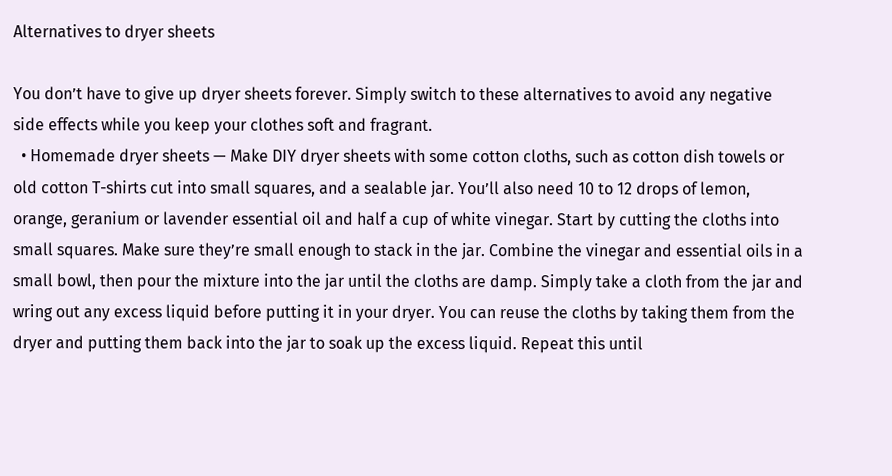Alternatives to dryer sheets

You don’t have to give up dryer sheets forever. Simply switch to these alternatives to avoid any negative side effects while you keep your clothes soft and fragrant.
  • Homemade dryer sheets — Make DIY dryer sheets with some cotton cloths, such as cotton dish towels or old cotton T-shirts cut into small squares, and a sealable jar. You’ll also need 10 to 12 drops of lemon, orange, geranium or lavender essential oil and half a cup of white vinegar. Start by cutting the cloths into small squares. Make sure they’re small enough to stack in the jar. Combine the vinegar and essential oils in a small bowl, then pour the mixture into the jar until the cloths are damp. Simply take a cloth from the jar and wring out any excess liquid before putting it in your dryer. You can reuse the cloths by taking them from the dryer and putting them back into the jar to soak up the excess liquid. Repeat this until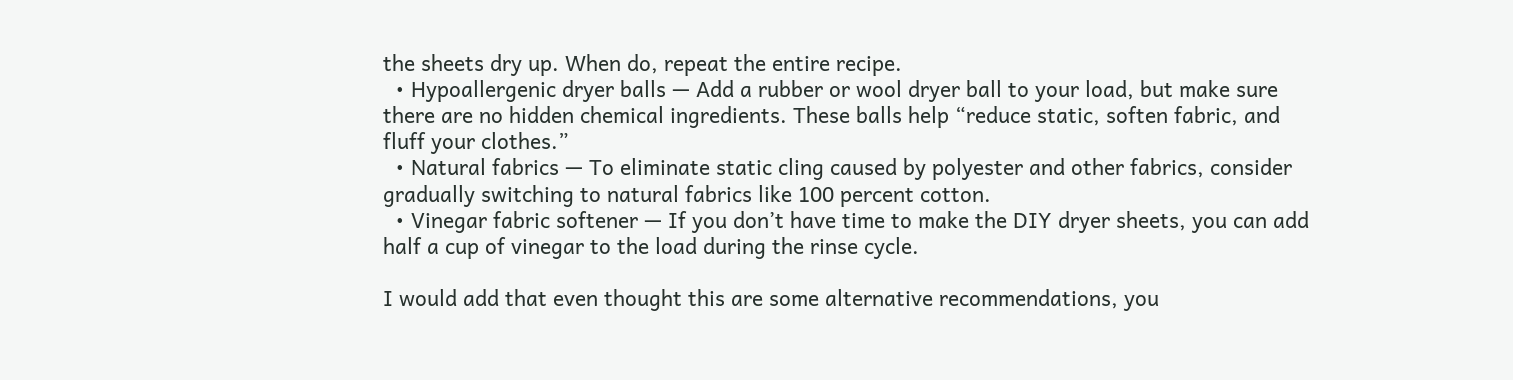the sheets dry up. When do, repeat the entire recipe.
  • Hypoallergenic dryer balls — Add a rubber or wool dryer ball to your load, but make sure there are no hidden chemical ingredients. These balls help “reduce static, soften fabric, and fluff your clothes.”
  • Natural fabrics — To eliminate static cling caused by polyester and other fabrics, consider gradually switching to natural fabrics like 100 percent cotton.
  • Vinegar fabric softener — If you don’t have time to make the DIY dryer sheets, you can add half a cup of vinegar to the load during the rinse cycle.

I would add that even thought this are some alternative recommendations, you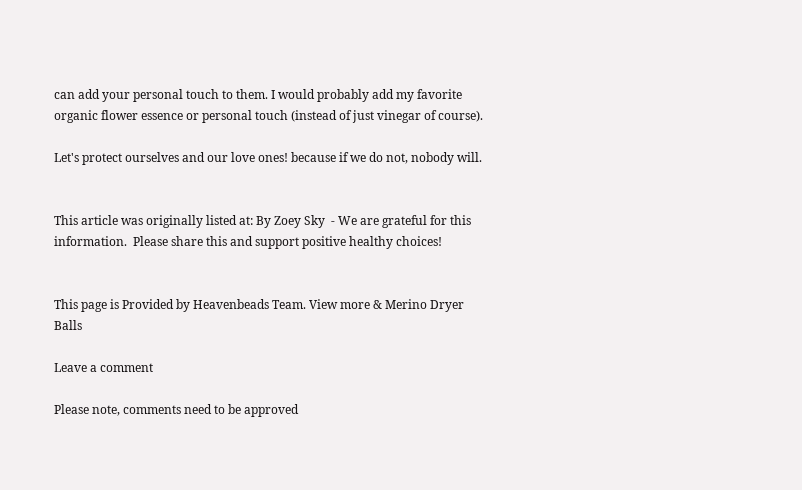can add your personal touch to them. I would probably add my favorite organic flower essence or personal touch (instead of just vinegar of course).

Let's protect ourselves and our love ones! because if we do not, nobody will.


This article was originally listed at: By Zoey Sky  - We are grateful for this information.  Please share this and support positive healthy choices!


This page is Provided by Heavenbeads Team. View more & Merino Dryer Balls

Leave a comment

Please note, comments need to be approved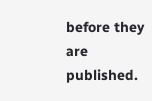before they are published.